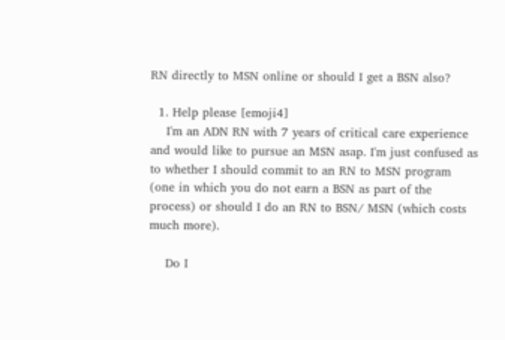RN directly to MSN online or should I get a BSN also?

  1. Help please [emoji4]
    I'm an ADN RN with 7 years of critical care experience and would like to pursue an MSN asap. I'm just confused as to whether I should commit to an RN to MSN program (one in which you do not earn a BSN as part of the process) or should I do an RN to BSN/ MSN (which costs much more).

    Do I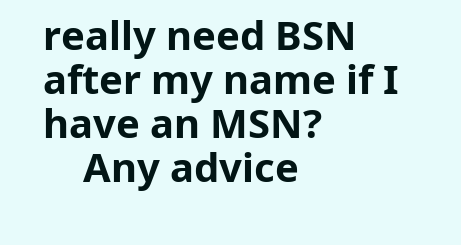really need BSN after my name if I have an MSN?
    Any advice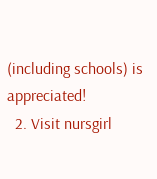(including schools) is appreciated!
  2. Visit nursgirl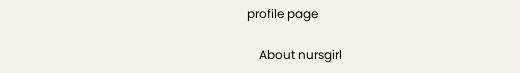profile page

    About nursgirl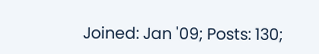Joined: Jan '09; Posts: 130;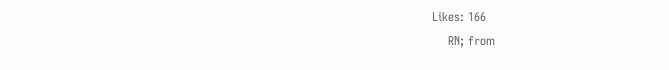Likes: 166
    RN; from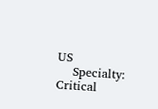US
    Specialty: Critical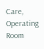Care, Operating Room